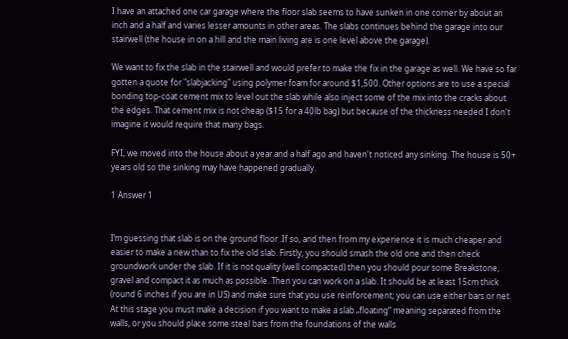I have an attached one car garage where the floor slab seems to have sunken in one corner by about an inch and a half and varies lesser amounts in other areas. The slabs continues behind the garage into our stairwell (the house in on a hill and the main living are is one level above the garage).

We want to fix the slab in the stairwell and would prefer to make the fix in the garage as well. We have so far gotten a quote for "slabjacking" using polymer foam for around $1,500. Other options are to use a special bonding top-coat cement mix to level out the slab while also inject some of the mix into the cracks about the edges. That cement mix is not cheap ($15 for a 40lb bag) but because of the thickness needed I don't imagine it would require that many bags.

FYI, we moved into the house about a year and a half ago and haven't noticed any sinking. The house is 50+ years old so the sinking may have happened gradually.

1 Answer 1


I’m guessing that slab is on the ground floor .If so, and then from my experience it is much cheaper and easier to make a new than to fix the old slab. Firstly, you should smash the old one and then check groundwork under the slab. If it is not quality (well compacted) then you should pour some Breakstone, gravel and compact it as much as possible. Then you can work on a slab. It should be at least 15cm thick (round 6 inches if you are in US) and make sure that you use reinforcement; you can use either bars or net. At this stage you must make a decision if you want to make a slab „floating“ meaning separated from the walls, or you should place some steel bars from the foundations of the walls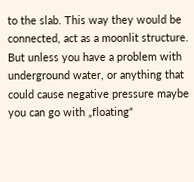to the slab. This way they would be connected, act as a moonlit structure. But unless you have a problem with underground water, or anything that could cause negative pressure maybe you can go with „floating“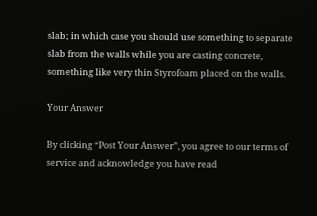slab; in which case you should use something to separate slab from the walls while you are casting concrete, something like very thin Styrofoam placed on the walls.

Your Answer

By clicking “Post Your Answer”, you agree to our terms of service and acknowledge you have read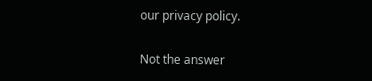our privacy policy.

Not the answer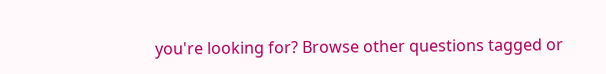you're looking for? Browse other questions tagged or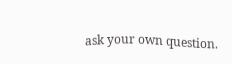ask your own question.